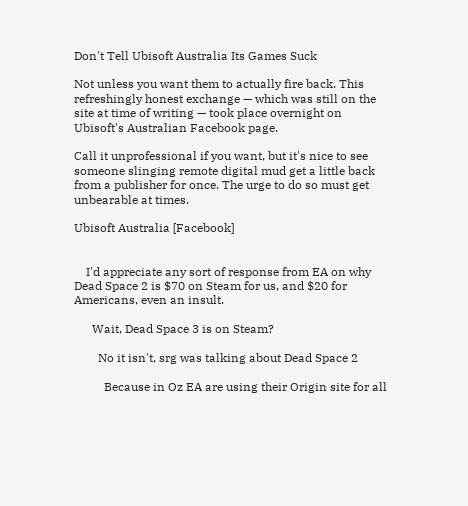Don't Tell Ubisoft Australia Its Games Suck

Not unless you want them to actually fire back. This refreshingly honest exchange — which was still on the site at time of writing — took place overnight on Ubisoft's Australian Facebook page.

Call it unprofessional if you want, but it's nice to see someone slinging remote digital mud get a little back from a publisher for once. The urge to do so must get unbearable at times.

Ubisoft Australia [Facebook]


    I'd appreciate any sort of response from EA on why Dead Space 2 is $70 on Steam for us, and $20 for Americans, even an insult.

      Wait, Dead Space 3 is on Steam?

        No it isn't, srg was talking about Dead Space 2

          Because in Oz EA are using their Origin site for all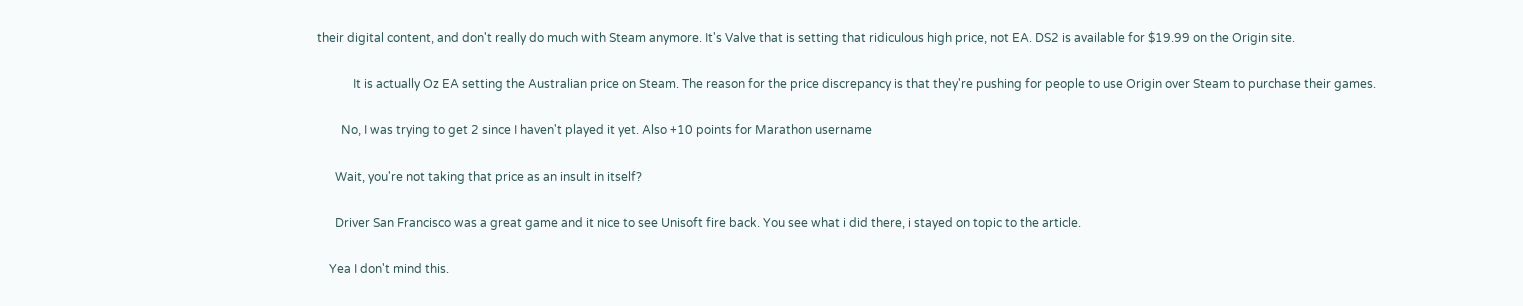their digital content, and don't really do much with Steam anymore. It's Valve that is setting that ridiculous high price, not EA. DS2 is available for $19.99 on the Origin site.

            It is actually Oz EA setting the Australian price on Steam. The reason for the price discrepancy is that they're pushing for people to use Origin over Steam to purchase their games.

        No, I was trying to get 2 since I haven't played it yet. Also +10 points for Marathon username

      Wait, you're not taking that price as an insult in itself?

      Driver San Francisco was a great game and it nice to see Unisoft fire back. You see what i did there, i stayed on topic to the article.

    Yea I don't mind this.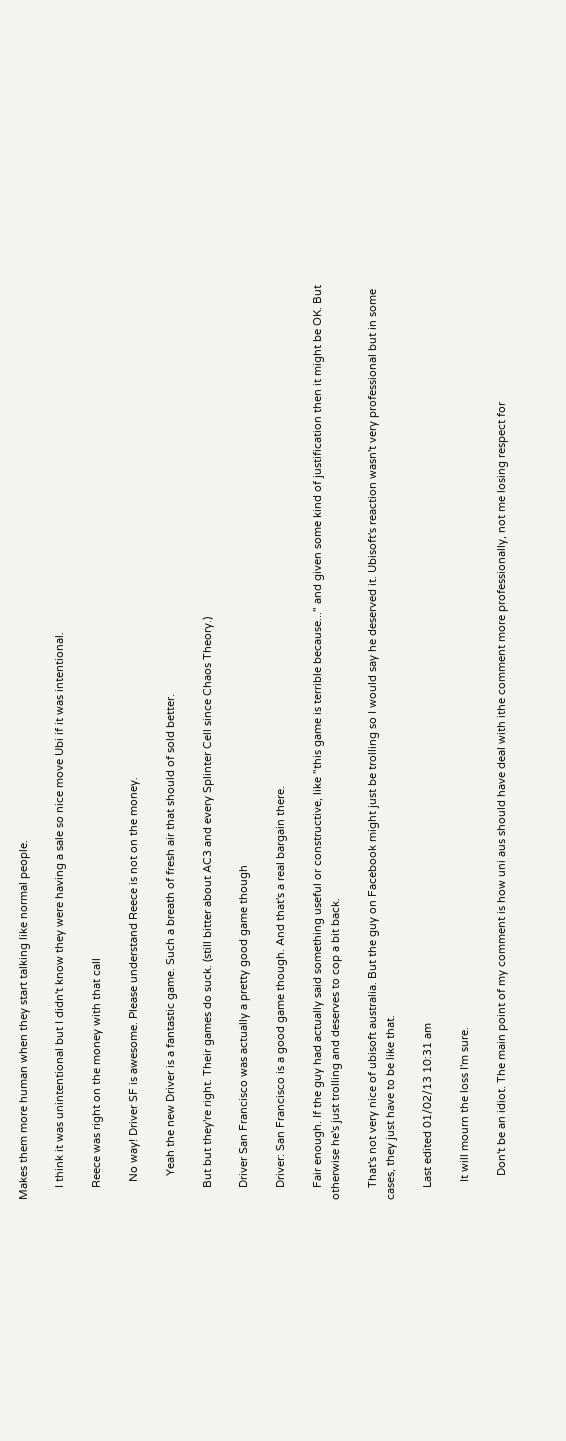Makes them more human when they start talking like normal people.

    I think it was unintentional but I didn't know they were having a sale so nice move Ubi if it was intentional.

    Reece was right on the money with that call

      No way! Driver SF is awesome. Please understand Reece is not on the money.

        Yeah the new Driver is a fantastic game. Such a breath of fresh air that should of sold better.

    But but they're right. Their games do suck. (still bitter about AC3 and every Splinter Cell since Chaos Theory.)

    Driver San Francisco was actually a pretty good game though

    Driver: San Francisco is a good game though. And that's a real bargain there.

    Fair enough. If the guy had actually said something useful or constructive, like "this game is terrible because..." and given some kind of justification then it might be OK. But otherwise he's just trolling and deserves to cop a bit back.

    That's not very nice of ubisoft australia. But the guy on Facebook might just be trolling so I would say he deserved it. Ubisoft's reaction wasn't very professional but in some cases, they just have to be like that.

    Last edited 01/02/13 10:31 am

      It will mourn the loss I'm sure.

        Don't be an idiot. The main point of my comment is how uni aus should have deal with ithe comment more professionally, not me losing respect for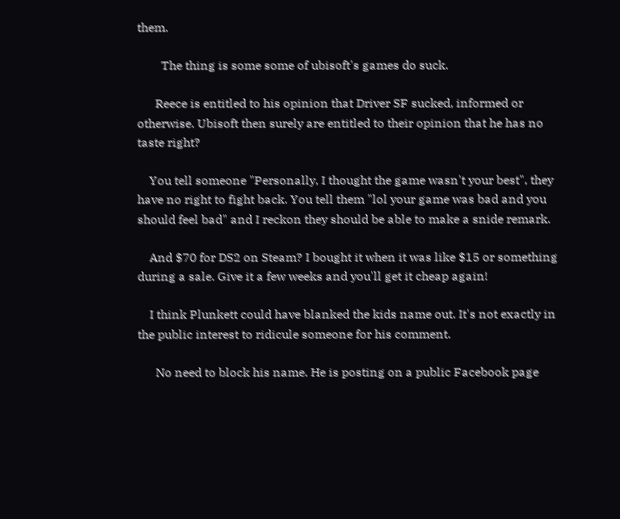them.

        The thing is some some of ubisoft's games do suck.

      Reece is entitled to his opinion that Driver SF sucked, informed or otherwise. Ubisoft then surely are entitled to their opinion that he has no taste right?

    You tell someone "Personally, I thought the game wasn't your best", they have no right to fight back. You tell them "lol your game was bad and you should feel bad" and I reckon they should be able to make a snide remark.

    And $70 for DS2 on Steam? I bought it when it was like $15 or something during a sale. Give it a few weeks and you'll get it cheap again!

    I think Plunkett could have blanked the kids name out. It's not exactly in the public interest to ridicule someone for his comment.

      No need to block his name. He is posting on a public Facebook page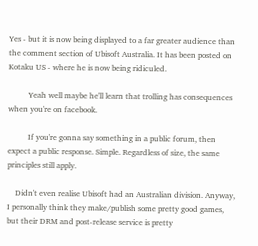Yes - but it is now being displayed to a far greater audience than the comment section of Ubisoft Australia. It has been posted on Kotaku US - where he is now being ridiculed.

          Yeah well maybe he'll learn that trolling has consequences when you're on facebook.

          If you're gonna say something in a public forum, then expect a public response. Simple. Regardless of size, the same principles still apply.

    Didn't even realise Ubisoft had an Australian division. Anyway, I personally think they make/publish some pretty good games, but their DRM and post-release service is pretty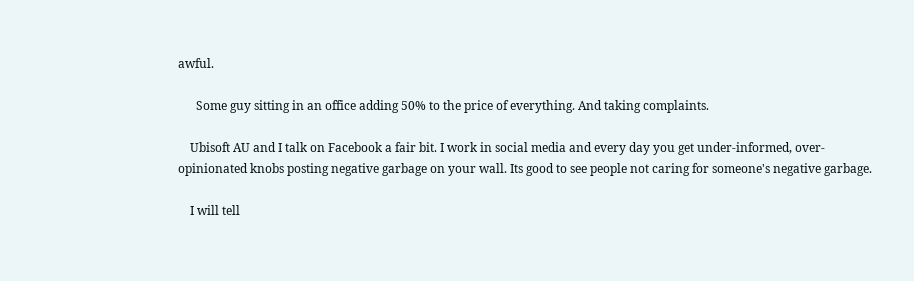awful.

      Some guy sitting in an office adding 50% to the price of everything. And taking complaints.

    Ubisoft AU and I talk on Facebook a fair bit. I work in social media and every day you get under-informed, over-opinionated knobs posting negative garbage on your wall. Its good to see people not caring for someone's negative garbage.

    I will tell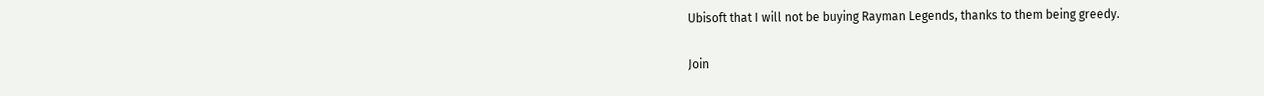Ubisoft that I will not be buying Rayman Legends, thanks to them being greedy.

Join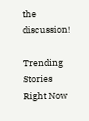the discussion!

Trending Stories Right Now